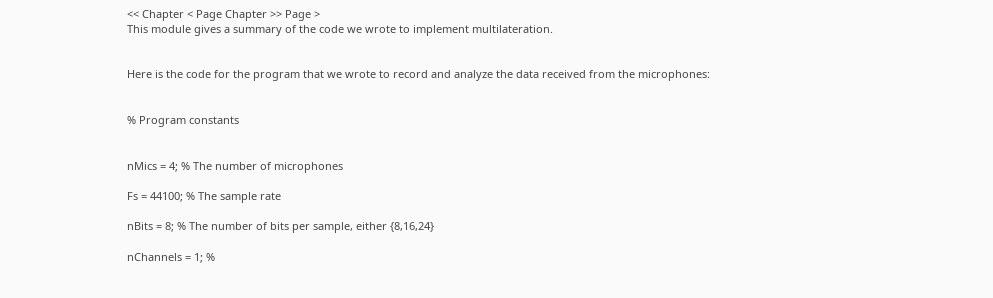<< Chapter < Page Chapter >> Page >
This module gives a summary of the code we wrote to implement multilateration.


Here is the code for the program that we wrote to record and analyze the data received from the microphones:


% Program constants


nMics = 4; % The number of microphones

Fs = 44100; % The sample rate

nBits = 8; % The number of bits per sample, either {8,16,24}

nChannels = 1; %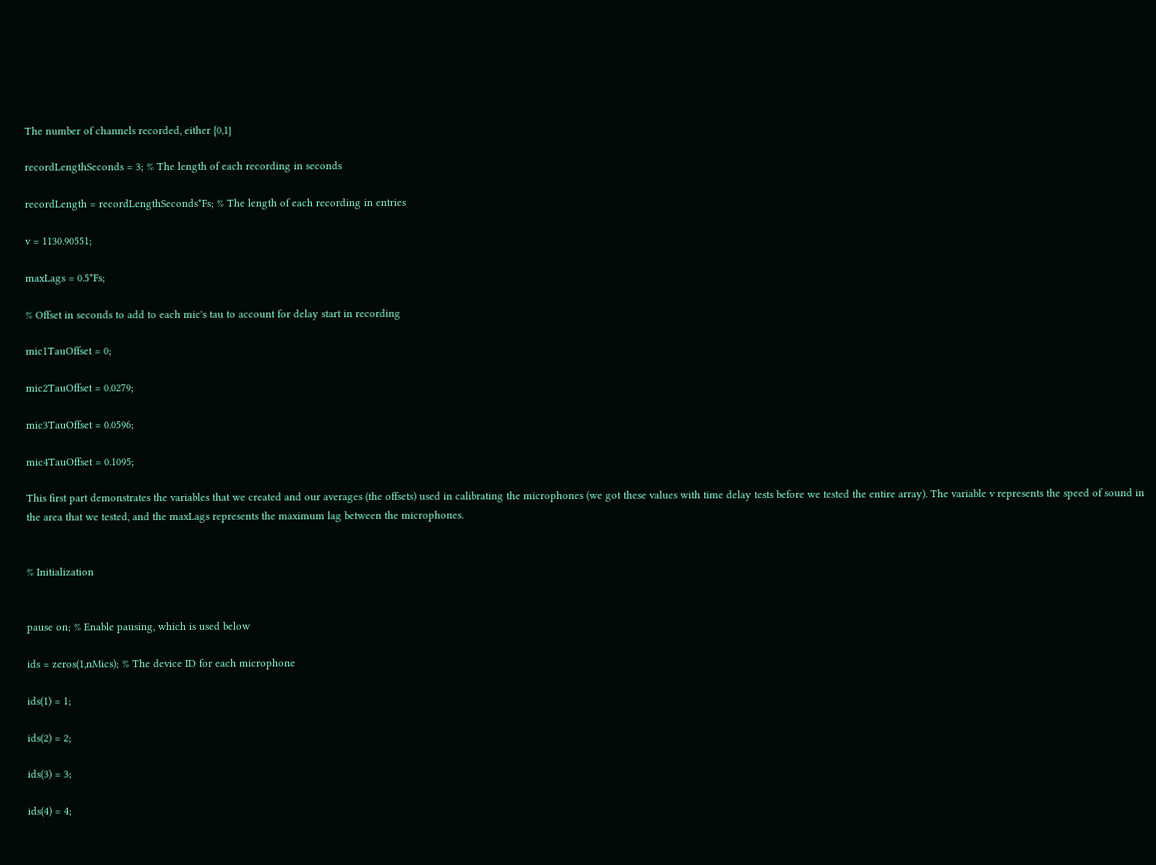The number of channels recorded, either {0,1}

recordLengthSeconds = 3; % The length of each recording in seconds

recordLength = recordLengthSeconds*Fs; % The length of each recording in entries

v = 1130.90551;

maxLags = 0.5*Fs;

% Offset in seconds to add to each mic's tau to account for delay start in recording

mic1TauOffset = 0;

mic2TauOffset = 0.0279;

mic3TauOffset = 0.0596;

mic4TauOffset = 0.1095;

This first part demonstrates the variables that we created and our averages (the offsets) used in calibrating the microphones (we got these values with time delay tests before we tested the entire array). The variable v represents the speed of sound in the area that we tested, and the maxLags represents the maximum lag between the microphones.


% Initialization


pause on; % Enable pausing, which is used below

ids = zeros(1,nMics); % The device ID for each microphone

ids(1) = 1;

ids(2) = 2;

ids(3) = 3;

ids(4) = 4;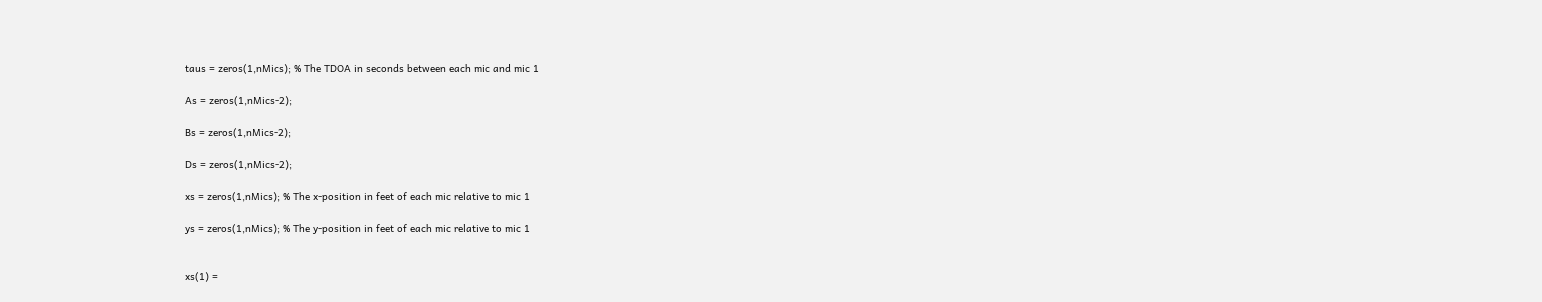taus = zeros(1,nMics); % The TDOA in seconds between each mic and mic 1

As = zeros(1,nMics-2);

Bs = zeros(1,nMics-2);

Ds = zeros(1,nMics-2);

xs = zeros(1,nMics); % The x-position in feet of each mic relative to mic 1

ys = zeros(1,nMics); % The y-position in feet of each mic relative to mic 1


xs(1) =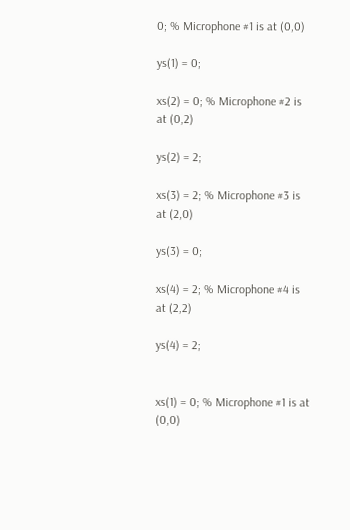0; % Microphone #1 is at (0,0)

ys(1) = 0;

xs(2) = 0; % Microphone #2 is at (0,2)

ys(2) = 2;

xs(3) = 2; % Microphone #3 is at (2,0)

ys(3) = 0;

xs(4) = 2; % Microphone #4 is at (2,2)

ys(4) = 2;


xs(1) = 0; % Microphone #1 is at (0,0)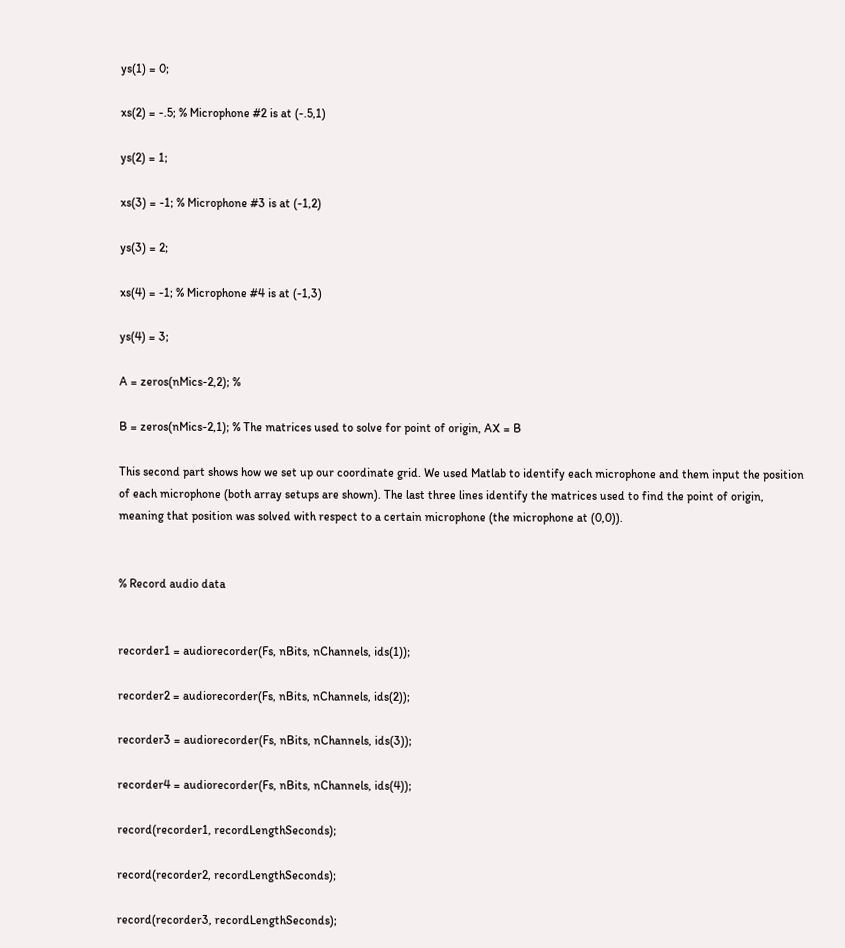ys(1) = 0;

xs(2) = -.5; % Microphone #2 is at (-.5,1)

ys(2) = 1;

xs(3) = -1; % Microphone #3 is at (-1,2)

ys(3) = 2;

xs(4) = -1; % Microphone #4 is at (-1,3)

ys(4) = 3;

A = zeros(nMics-2,2); %

B = zeros(nMics-2,1); % The matrices used to solve for point of origin, AX = B

This second part shows how we set up our coordinate grid. We used Matlab to identify each microphone and them input the position of each microphone (both array setups are shown). The last three lines identify the matrices used to find the point of origin, meaning that position was solved with respect to a certain microphone (the microphone at (0,0)).


% Record audio data


recorder1 = audiorecorder(Fs, nBits, nChannels, ids(1));

recorder2 = audiorecorder(Fs, nBits, nChannels, ids(2));

recorder3 = audiorecorder(Fs, nBits, nChannels, ids(3));

recorder4 = audiorecorder(Fs, nBits, nChannels, ids(4));

record(recorder1, recordLengthSeconds);

record(recorder2, recordLengthSeconds);

record(recorder3, recordLengthSeconds);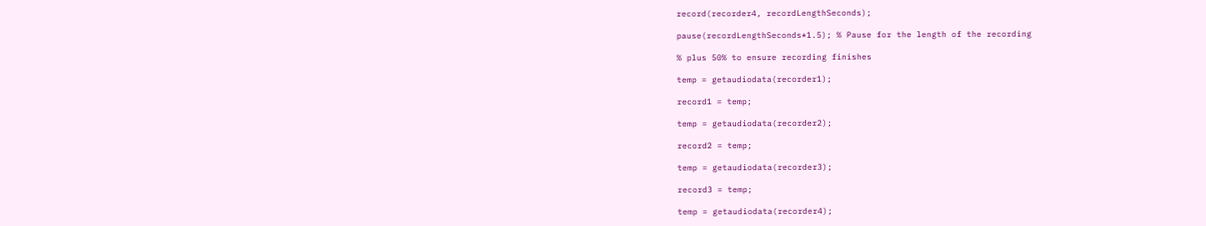record(recorder4, recordLengthSeconds);

pause(recordLengthSeconds*1.5); % Pause for the length of the recording

% plus 50% to ensure recording finishes

temp = getaudiodata(recorder1);

record1 = temp;

temp = getaudiodata(recorder2);

record2 = temp;

temp = getaudiodata(recorder3);

record3 = temp;

temp = getaudiodata(recorder4);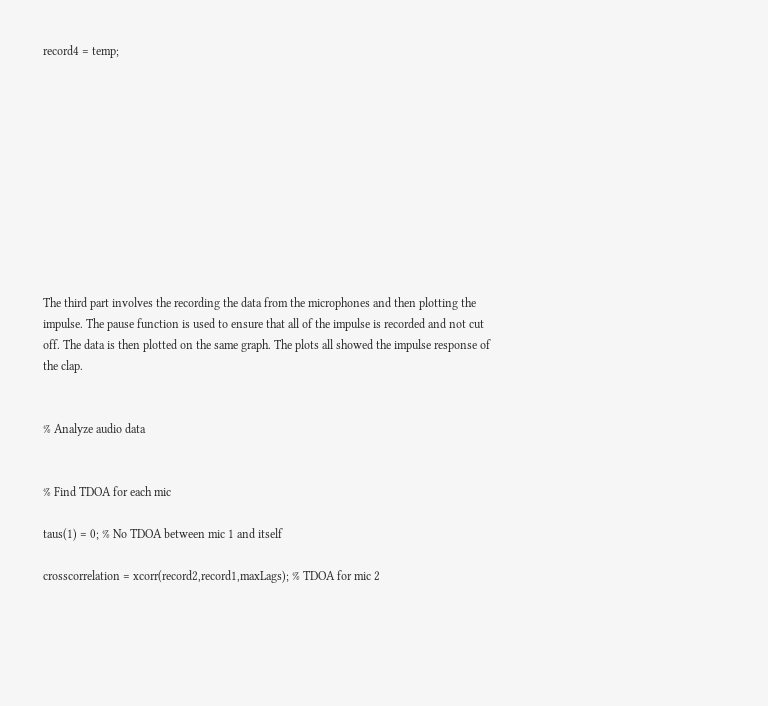record4 = temp;











The third part involves the recording the data from the microphones and then plotting the impulse. The pause function is used to ensure that all of the impulse is recorded and not cut off. The data is then plotted on the same graph. The plots all showed the impulse response of the clap.


% Analyze audio data


% Find TDOA for each mic

taus(1) = 0; % No TDOA between mic 1 and itself

crosscorrelation = xcorr(record2,record1,maxLags); % TDOA for mic 2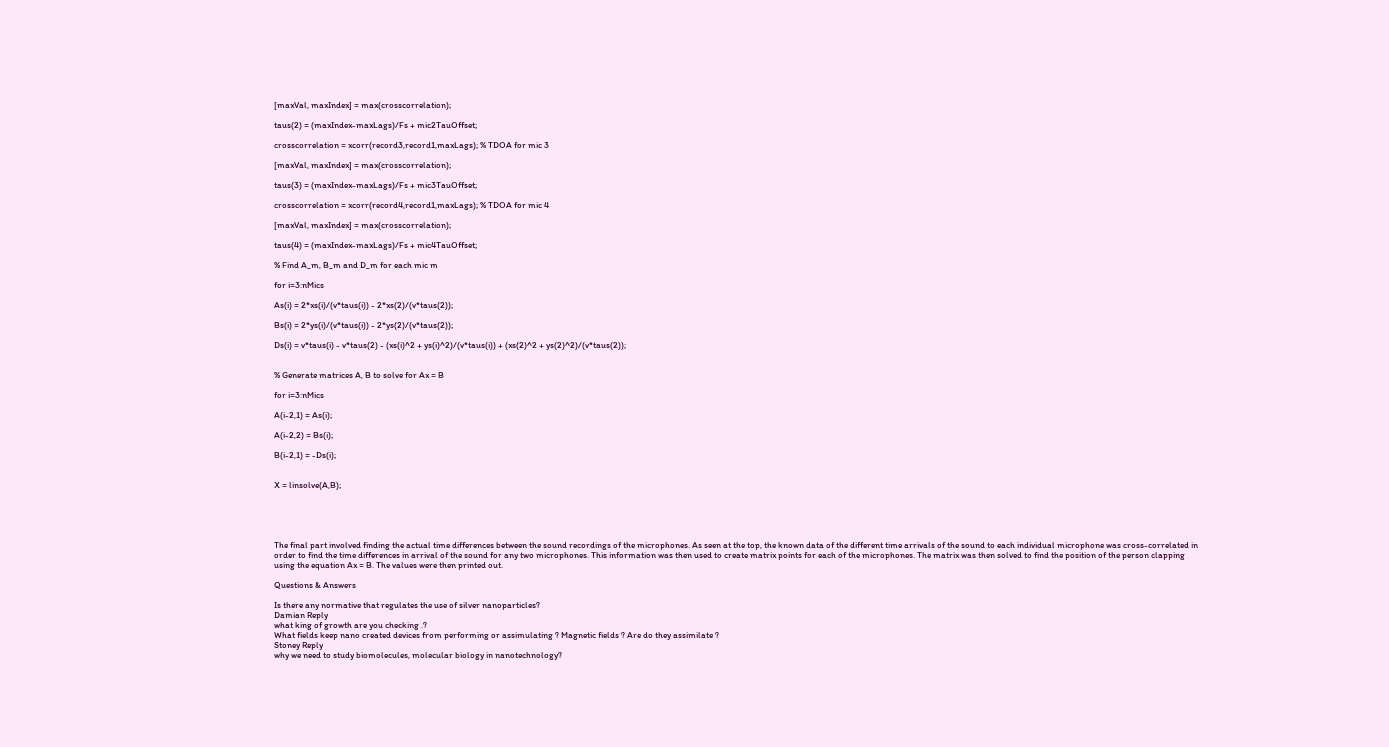[maxVal, maxIndex] = max(crosscorrelation);

taus(2) = (maxIndex-maxLags)/Fs + mic2TauOffset;

crosscorrelation = xcorr(record3,record1,maxLags); % TDOA for mic 3

[maxVal, maxIndex] = max(crosscorrelation);

taus(3) = (maxIndex-maxLags)/Fs + mic3TauOffset;

crosscorrelation = xcorr(record4,record1,maxLags); % TDOA for mic 4

[maxVal, maxIndex] = max(crosscorrelation);

taus(4) = (maxIndex-maxLags)/Fs + mic4TauOffset;

% Find A_m, B_m and D_m for each mic m

for i=3:nMics

As(i) = 2*xs(i)/(v*taus(i)) - 2*xs(2)/(v*taus(2));

Bs(i) = 2*ys(i)/(v*taus(i)) - 2*ys(2)/(v*taus(2));

Ds(i) = v*taus(i) - v*taus(2) - (xs(i)^2 + ys(i)^2)/(v*taus(i)) + (xs(2)^2 + ys(2)^2)/(v*taus(2));


% Generate matrices A, B to solve for Ax = B

for i=3:nMics

A(i-2,1) = As(i);

A(i-2,2) = Bs(i);

B(i-2,1) = -Ds(i);


X = linsolve(A,B);





The final part involved finding the actual time differences between the sound recordings of the microphones. As seen at the top, the known data of the different time arrivals of the sound to each individual microphone was cross-correlated in order to find the time differences in arrival of the sound for any two microphones. This information was then used to create matrix points for each of the microphones. The matrix was then solved to find the position of the person clapping using the equation Ax = B. The values were then printed out.

Questions & Answers

Is there any normative that regulates the use of silver nanoparticles?
Damian Reply
what king of growth are you checking .?
What fields keep nano created devices from performing or assimulating ? Magnetic fields ? Are do they assimilate ?
Stoney Reply
why we need to study biomolecules, molecular biology in nanotechnology?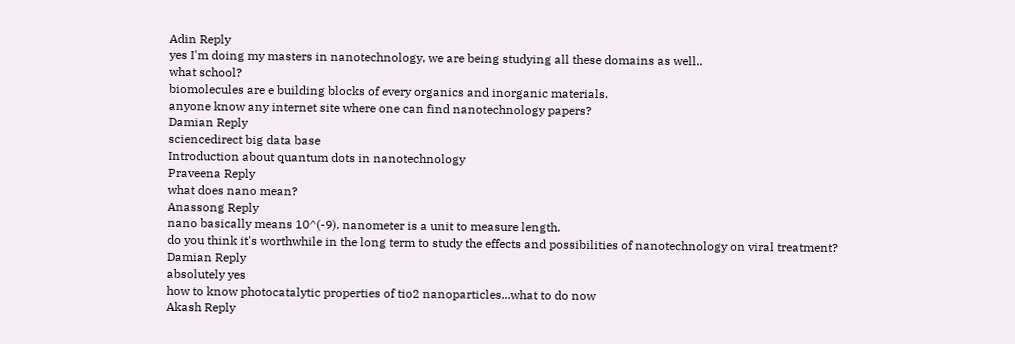Adin Reply
yes I'm doing my masters in nanotechnology, we are being studying all these domains as well..
what school?
biomolecules are e building blocks of every organics and inorganic materials.
anyone know any internet site where one can find nanotechnology papers?
Damian Reply
sciencedirect big data base
Introduction about quantum dots in nanotechnology
Praveena Reply
what does nano mean?
Anassong Reply
nano basically means 10^(-9). nanometer is a unit to measure length.
do you think it's worthwhile in the long term to study the effects and possibilities of nanotechnology on viral treatment?
Damian Reply
absolutely yes
how to know photocatalytic properties of tio2 nanoparticles...what to do now
Akash Reply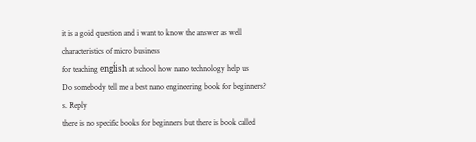it is a goid question and i want to know the answer as well
characteristics of micro business
for teaching engĺish at school how nano technology help us
Do somebody tell me a best nano engineering book for beginners?
s. Reply
there is no specific books for beginners but there is book called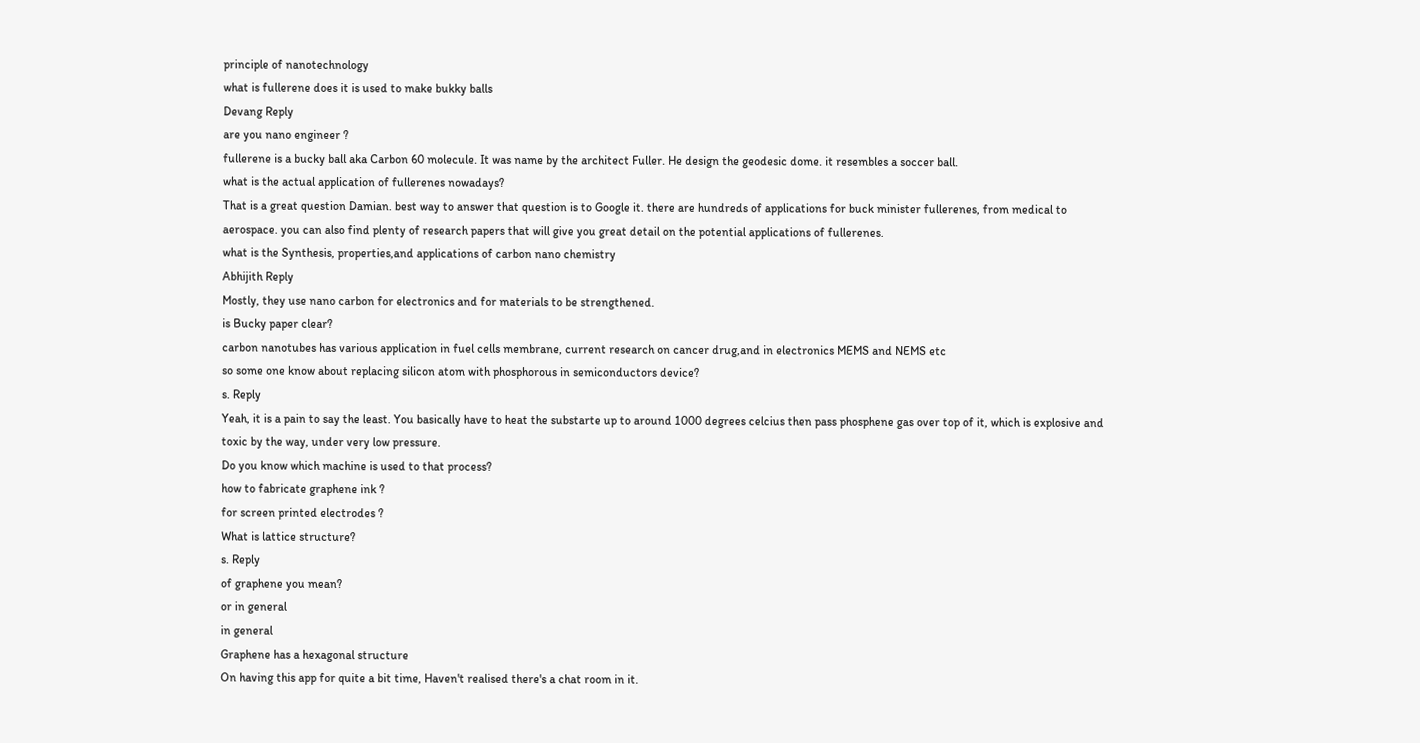principle of nanotechnology
what is fullerene does it is used to make bukky balls
Devang Reply
are you nano engineer ?
fullerene is a bucky ball aka Carbon 60 molecule. It was name by the architect Fuller. He design the geodesic dome. it resembles a soccer ball.
what is the actual application of fullerenes nowadays?
That is a great question Damian. best way to answer that question is to Google it. there are hundreds of applications for buck minister fullerenes, from medical to aerospace. you can also find plenty of research papers that will give you great detail on the potential applications of fullerenes.
what is the Synthesis, properties,and applications of carbon nano chemistry
Abhijith Reply
Mostly, they use nano carbon for electronics and for materials to be strengthened.
is Bucky paper clear?
carbon nanotubes has various application in fuel cells membrane, current research on cancer drug,and in electronics MEMS and NEMS etc
so some one know about replacing silicon atom with phosphorous in semiconductors device?
s. Reply
Yeah, it is a pain to say the least. You basically have to heat the substarte up to around 1000 degrees celcius then pass phosphene gas over top of it, which is explosive and toxic by the way, under very low pressure.
Do you know which machine is used to that process?
how to fabricate graphene ink ?
for screen printed electrodes ?
What is lattice structure?
s. Reply
of graphene you mean?
or in general
in general
Graphene has a hexagonal structure
On having this app for quite a bit time, Haven't realised there's a chat room in it.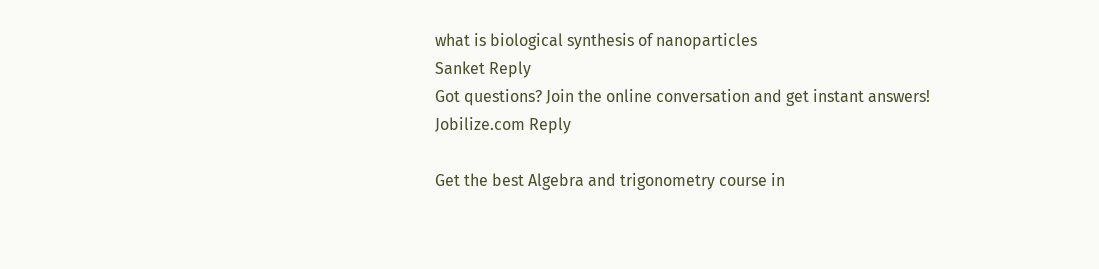what is biological synthesis of nanoparticles
Sanket Reply
Got questions? Join the online conversation and get instant answers!
Jobilize.com Reply

Get the best Algebra and trigonometry course in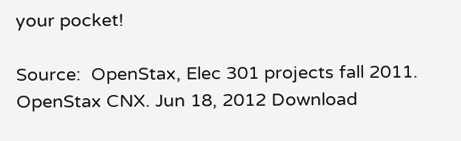your pocket!

Source:  OpenStax, Elec 301 projects fall 2011. OpenStax CNX. Jun 18, 2012 Download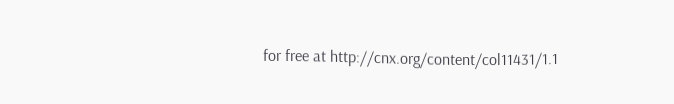for free at http://cnx.org/content/col11431/1.1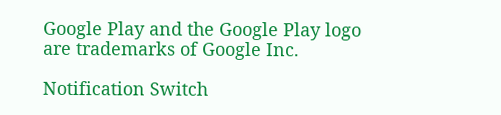Google Play and the Google Play logo are trademarks of Google Inc.

Notification Switch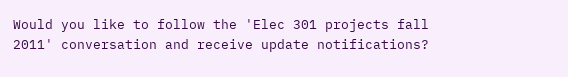Would you like to follow the 'Elec 301 projects fall 2011' conversation and receive update notifications?